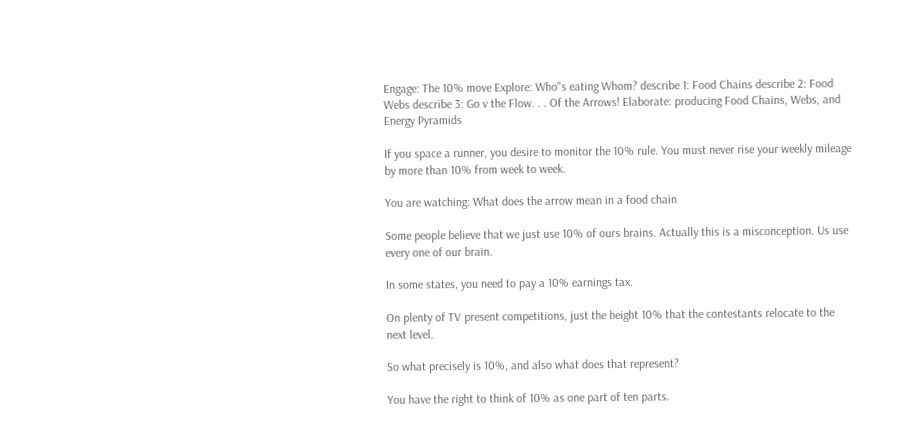Engage: The 10% move Explore: Who"s eating Whom? describe 1: Food Chains describe 2: Food Webs describe 3: Go v the Flow. . . Of the Arrows! Elaborate: producing Food Chains, Webs, and Energy Pyramids

If you space a runner, you desire to monitor the 10% rule. You must never rise your weekly mileage by more than 10% from week to week.

You are watching: What does the arrow mean in a food chain

Some people believe that we just use 10% of ours brains. Actually this is a misconception. Us use every one of our brain.

In some states, you need to pay a 10% earnings tax.

On plenty of TV present competitions, just the height 10% that the contestants relocate to the next level.

So what precisely is 10%, and also what does that represent?

You have the right to think of 10% as one part of ten parts.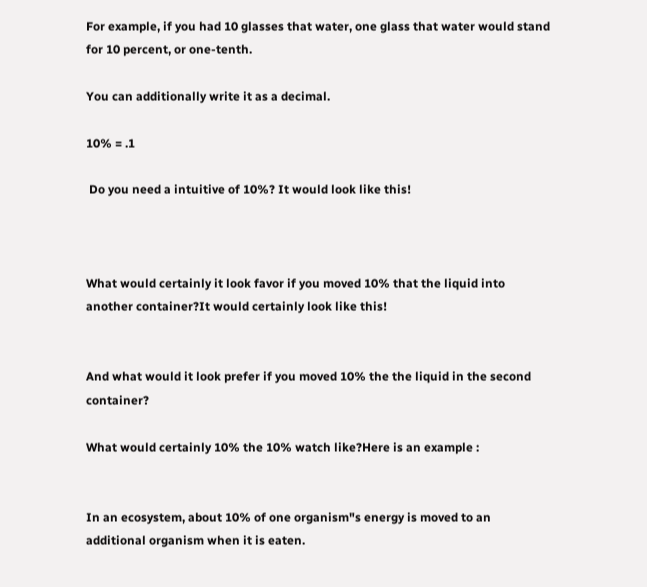For example, if you had 10 glasses that water, one glass that water would stand for 10 percent, or one-tenth.

You can additionally write it as a decimal.

10% = .1

 Do you need a intuitive of 10%? It would look like this!



What would certainly it look favor if you moved 10% that the liquid into another container?It would certainly look like this!


And what would it look prefer if you moved 10% the the liquid in the second container?

What would certainly 10% the 10% watch like?Here is an example :


In an ecosystem, about 10% of one organism"s energy is moved to an additional organism when it is eaten.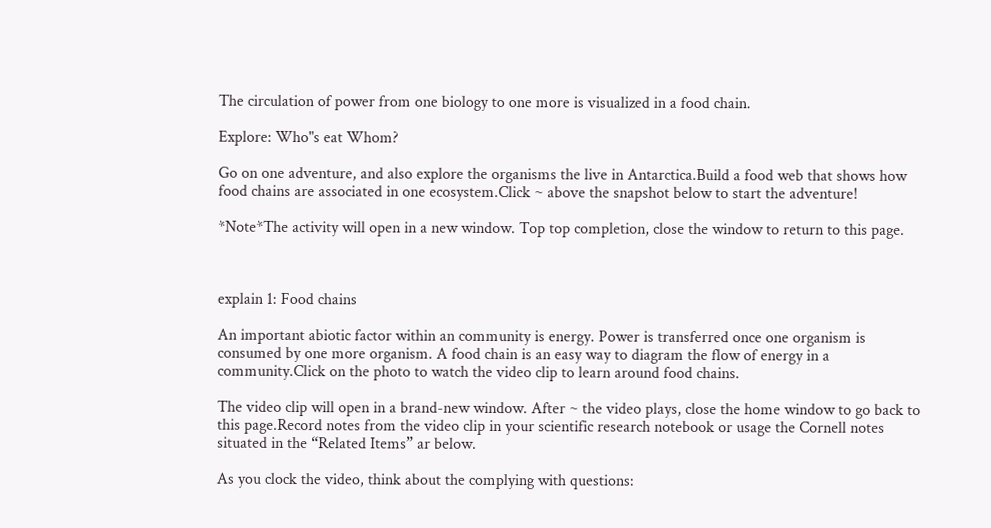The circulation of power from one biology to one more is visualized in a food chain.

Explore: Who"s eat Whom?

Go on one adventure, and also explore the organisms the live in Antarctica.Build a food web that shows how food chains are associated in one ecosystem.Click ~ above the snapshot below to start the adventure!

*Note*The activity will open in a new window. Top top completion, close the window to return to this page.



explain 1: Food chains

An important abiotic factor within an community is energy. Power is transferred once one organism is consumed by one more organism. A food chain is an easy way to diagram the flow of energy in a community.Click on the photo to watch the video clip to learn around food chains.

The video clip will open in a brand-new window. After ~ the video plays, close the home window to go back to this page.Record notes from the video clip in your scientific research notebook or usage the Cornell notes situated in the “Related Items” ar below.

As you clock the video, think about the complying with questions: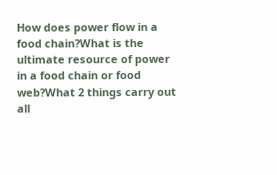How does power flow in a food chain?What is the ultimate resource of power in a food chain or food web?What 2 things carry out all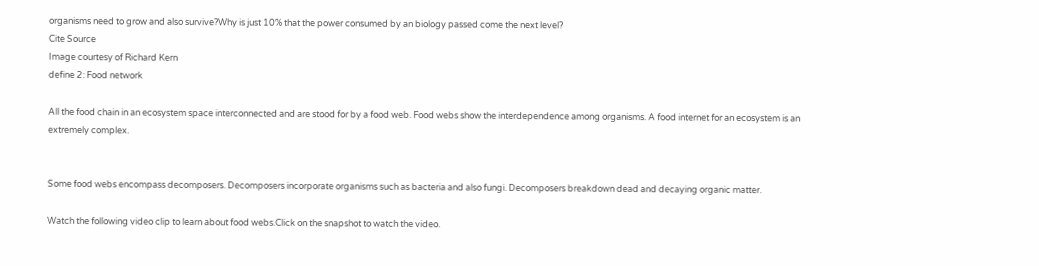organisms need to grow and also survive?Why is just 10% that the power consumed by an biology passed come the next level?
Cite Source
Image courtesy of Richard Kern
define 2: Food network

All the food chain in an ecosystem space interconnected and are stood for by a food web. Food webs show the interdependence among organisms. A food internet for an ecosystem is an extremely complex.


Some food webs encompass decomposers. Decomposers incorporate organisms such as bacteria and also fungi. Decomposers breakdown dead and decaying organic matter.

Watch the following video clip to learn about food webs.Click on the snapshot to watch the video.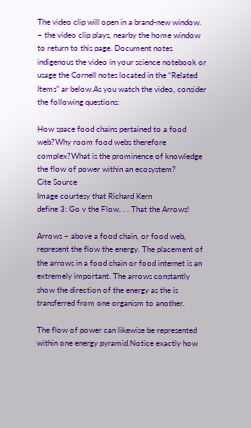The video clip will open in a brand-new window. ~ the video clip plays, nearby the home window to return to this page. Document notes indigenous the video in your science notebook or usage the Cornell notes located in the “Related Items” ar below.As you watch the video, consider the following questions:

How space food chains pertained to a food web?Why room food webs therefore complex?What is the prominence of knowledge the flow of power within an ecosystem?
Cite Source
Image courtesy that Richard Kern
define 3: Go v the Flow. . . That the Arrows!

Arrows ~ above a food chain, or food web, represent the flow the energy. The placement of the arrows in a food chain or food internet is an extremely important. The arrows constantly show the direction of the energy as the is transferred from one organism to another.

The flow of power can likewise be represented within one energy pyramid.Notice exactly how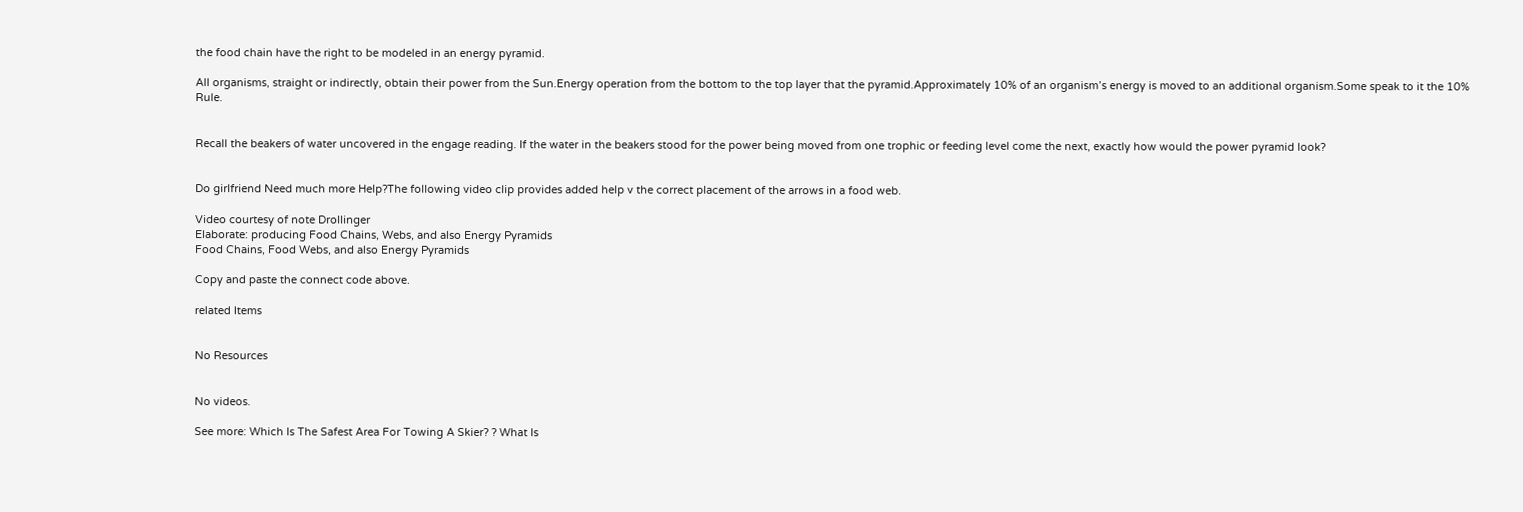the food chain have the right to be modeled in an energy pyramid.

All organisms, straight or indirectly, obtain their power from the Sun.Energy operation from the bottom to the top layer that the pyramid.Approximately 10% of an organism’s energy is moved to an additional organism.Some speak to it the 10% Rule.


Recall the beakers of water uncovered in the engage reading. If the water in the beakers stood for the power being moved from one trophic or feeding level come the next, exactly how would the power pyramid look?


Do girlfriend Need much more Help?The following video clip provides added help v the correct placement of the arrows in a food web.

Video courtesy of note Drollinger
Elaborate: producing Food Chains, Webs, and also Energy Pyramids
Food Chains, Food Webs, and also Energy Pyramids

Copy and paste the connect code above.

related Items


No Resources


No videos.

See more: Which Is The Safest Area For Towing A Skier? ? What Is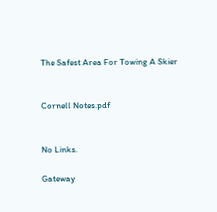The Safest Area For Towing A Skier


Cornell Notes.pdf


No Links.

Gateway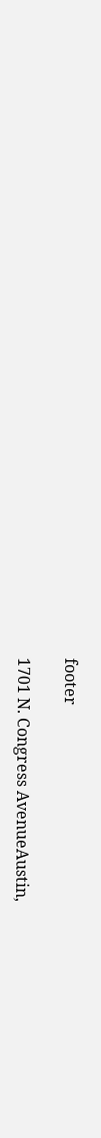footer

1701 N. Congress AvenueAustin,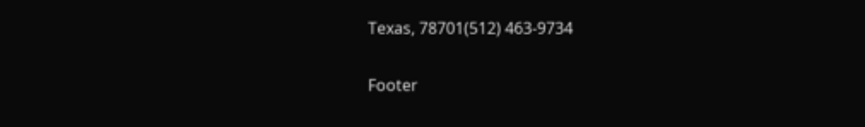Texas, 78701(512) 463-9734

Footer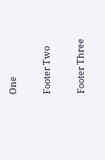One

Footer Two

Footer Three